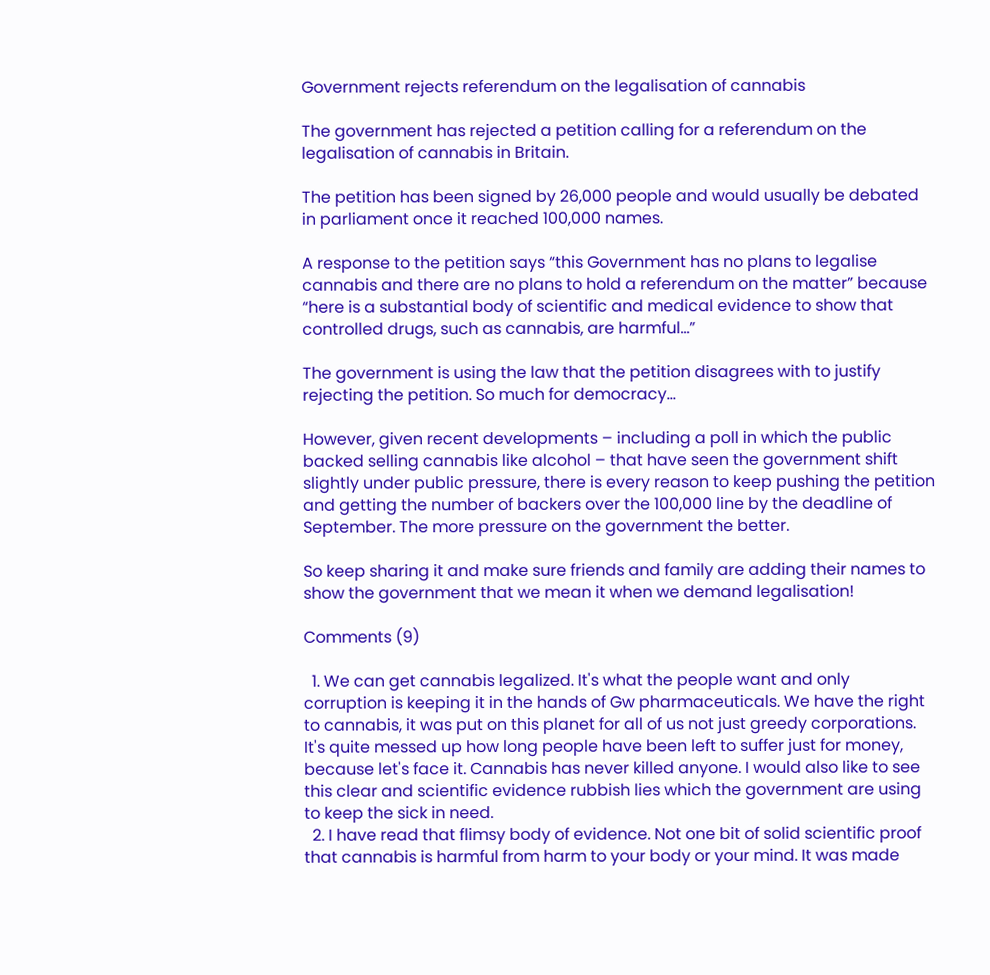Government rejects referendum on the legalisation of cannabis

The government has rejected a petition calling for a referendum on the legalisation of cannabis in Britain.

The petition has been signed by 26,000 people and would usually be debated in parliament once it reached 100,000 names.

A response to the petition says “this Government has no plans to legalise cannabis and there are no plans to hold a referendum on the matter” because “here is a substantial body of scientific and medical evidence to show that controlled drugs, such as cannabis, are harmful…”

The government is using the law that the petition disagrees with to justify rejecting the petition. So much for democracy…

However, given recent developments – including a poll in which the public backed selling cannabis like alcohol – that have seen the government shift slightly under public pressure, there is every reason to keep pushing the petition and getting the number of backers over the 100,000 line by the deadline of September. The more pressure on the government the better.

So keep sharing it and make sure friends and family are adding their names to show the government that we mean it when we demand legalisation!

Comments (9)

  1. We can get cannabis legalized. It's what the people want and only corruption is keeping it in the hands of Gw pharmaceuticals. We have the right to cannabis, it was put on this planet for all of us not just greedy corporations. It's quite messed up how long people have been left to suffer just for money, because let's face it. Cannabis has never killed anyone. I would also like to see this clear and scientific evidence rubbish lies which the government are using to keep the sick in need.
  2. I have read that flimsy body of evidence. Not one bit of solid scientific proof that cannabis is harmful from harm to your body or your mind. It was made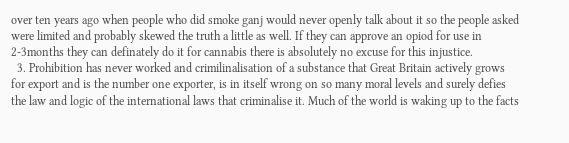over ten years ago when people who did smoke ganj would never openly talk about it so the people asked were limited and probably skewed the truth a little as well. If they can approve an opiod for use in 2-3months they can definately do it for cannabis there is absolutely no excuse for this injustice.
  3. Prohibition has never worked and crimilinalisation of a substance that Great Britain actively grows for export and is the number one exporter, is in itself wrong on so many moral levels and surely defies the law and logic of the international laws that criminalise it. Much of the world is waking up to the facts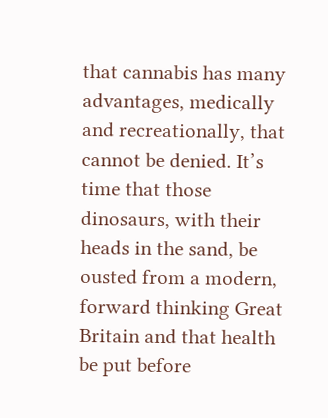that cannabis has many advantages, medically and recreationally, that cannot be denied. It’s time that those dinosaurs, with their heads in the sand, be ousted from a modern, forward thinking Great Britain and that health be put before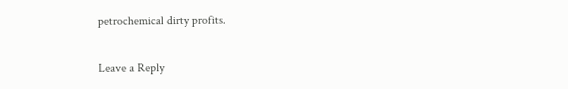petrochemical dirty profits.

Leave a Reply